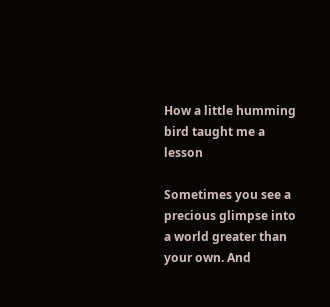How a little humming bird taught me a lesson

Sometimes you see a precious glimpse into a world greater than your own. And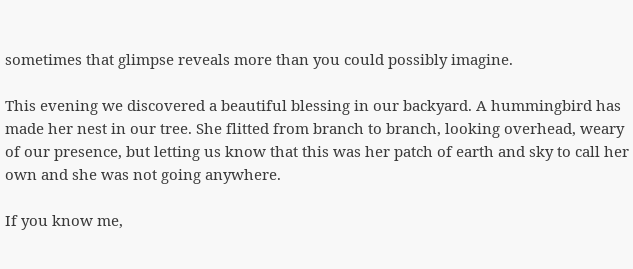sometimes that glimpse reveals more than you could possibly imagine.

This evening we discovered a beautiful blessing in our backyard. A hummingbird has made her nest in our tree. She flitted from branch to branch, looking overhead, weary of our presence, but letting us know that this was her patch of earth and sky to call her own and she was not going anywhere.

If you know me,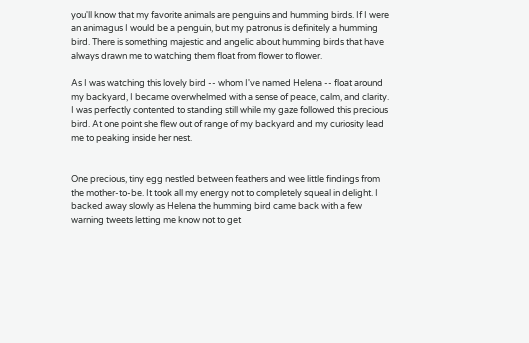you'll know that my favorite animals are penguins and humming birds. If I were an animagus I would be a penguin, but my patronus is definitely a humming bird. There is something majestic and angelic about humming birds that have always drawn me to watching them float from flower to flower.

As I was watching this lovely bird -- whom I've named Helena -- float around my backyard, I became overwhelmed with a sense of peace, calm, and clarity. I was perfectly contented to standing still while my gaze followed this precious bird. At one point she flew out of range of my backyard and my curiosity lead me to peaking inside her nest.


One precious, tiny egg nestled between feathers and wee little findings from the mother-to-be. It took all my energy not to completely squeal in delight. I backed away slowly as Helena the humming bird came back with a few warning tweets letting me know not to get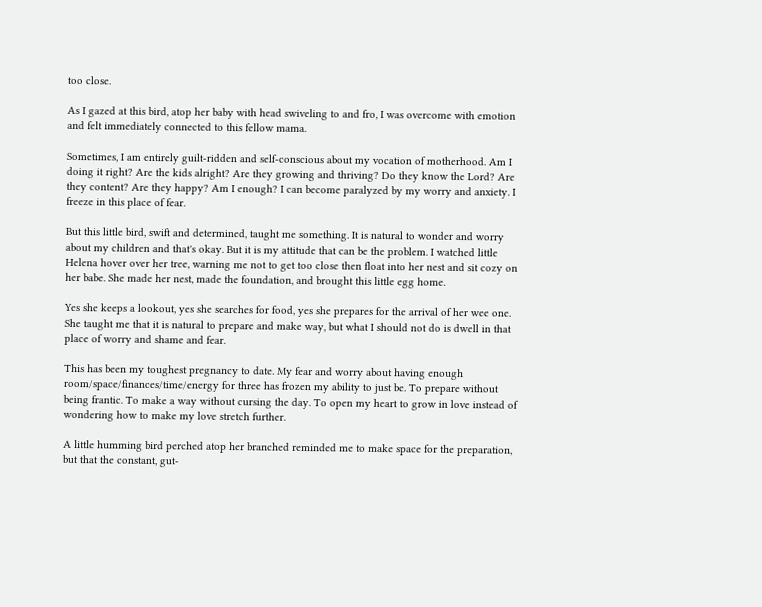too close.

As I gazed at this bird, atop her baby with head swiveling to and fro, I was overcome with emotion and felt immediately connected to this fellow mama.

Sometimes, I am entirely guilt-ridden and self-conscious about my vocation of motherhood. Am I doing it right? Are the kids alright? Are they growing and thriving? Do they know the Lord? Are they content? Are they happy? Am I enough? I can become paralyzed by my worry and anxiety. I freeze in this place of fear.

But this little bird, swift and determined, taught me something. It is natural to wonder and worry about my children and that's okay. But it is my attitude that can be the problem. I watched little Helena hover over her tree, warning me not to get too close then float into her nest and sit cozy on her babe. She made her nest, made the foundation, and brought this little egg home.

Yes she keeps a lookout, yes she searches for food, yes she prepares for the arrival of her wee one. She taught me that it is natural to prepare and make way, but what I should not do is dwell in that place of worry and shame and fear.

This has been my toughest pregnancy to date. My fear and worry about having enough room/space/finances/time/energy for three has frozen my ability to just be. To prepare without being frantic. To make a way without cursing the day. To open my heart to grow in love instead of wondering how to make my love stretch further.

A little humming bird perched atop her branched reminded me to make space for the preparation, but that the constant, gut-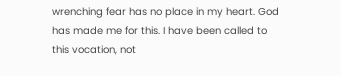wrenching fear has no place in my heart. God has made me for this. I have been called to this vocation, not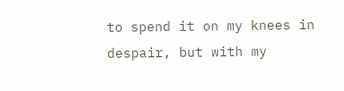to spend it on my knees in despair, but with my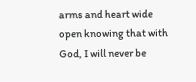arms and heart wide open knowing that with God, I will never be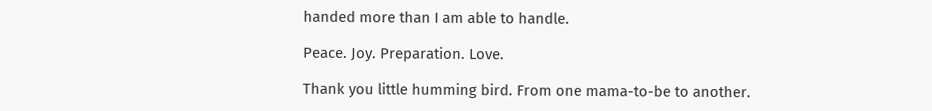handed more than I am able to handle.

Peace. Joy. Preparation. Love.

Thank you little humming bird. From one mama-to-be to another.